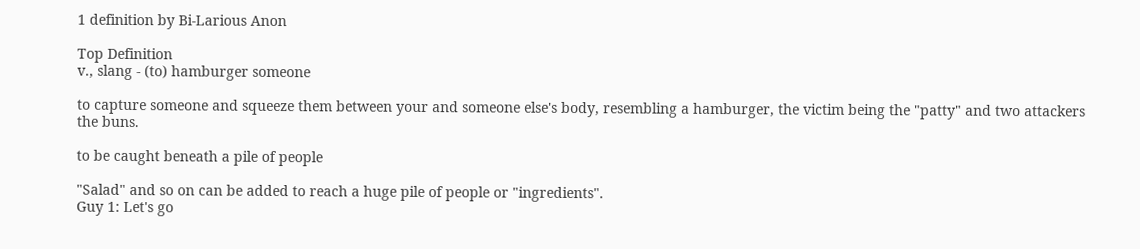1 definition by Bi-Larious Anon

Top Definition
v., slang - (to) hamburger someone

to capture someone and squeeze them between your and someone else's body, resembling a hamburger, the victim being the "patty" and two attackers the buns.

to be caught beneath a pile of people

"Salad" and so on can be added to reach a huge pile of people or "ingredients".
Guy 1: Let's go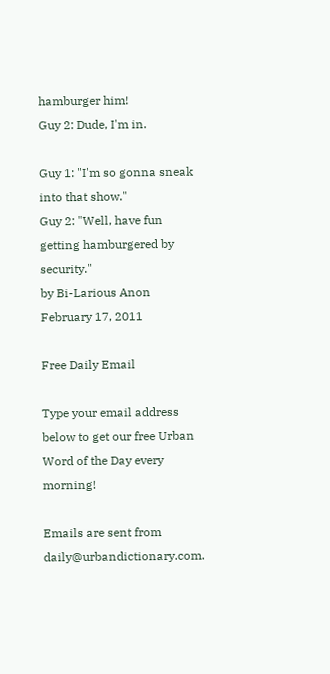hamburger him!
Guy 2: Dude, I'm in.

Guy 1: "I'm so gonna sneak into that show."
Guy 2: "Well, have fun getting hamburgered by security."
by Bi-Larious Anon February 17, 2011

Free Daily Email

Type your email address below to get our free Urban Word of the Day every morning!

Emails are sent from daily@urbandictionary.com.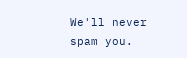We'll never spam you.